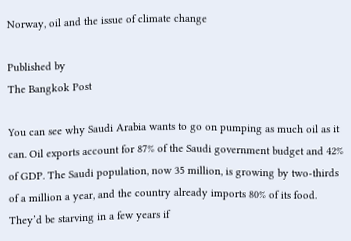Norway, oil and the issue of climate change

Published by
The Bangkok Post

You can see why Saudi Arabia wants to go on pumping as much oil as it can. Oil exports account for 87% of the Saudi government budget and 42% of GDP. The Saudi population, now 35 million, is growing by two-thirds of a million a year, and the country already imports 80% of its food. They’d be starving in a few years if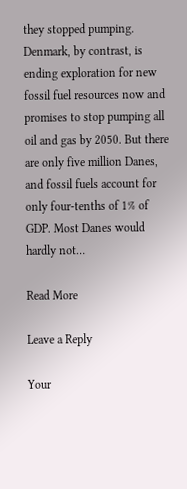they stopped pumping. Denmark, by contrast, is ending exploration for new fossil fuel resources now and promises to stop pumping all oil and gas by 2050. But there are only five million Danes, and fossil fuels account for only four-tenths of 1% of GDP. Most Danes would hardly not…

Read More

Leave a Reply

Your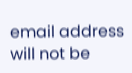email address will not be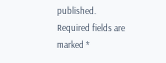published. Required fields are marked *